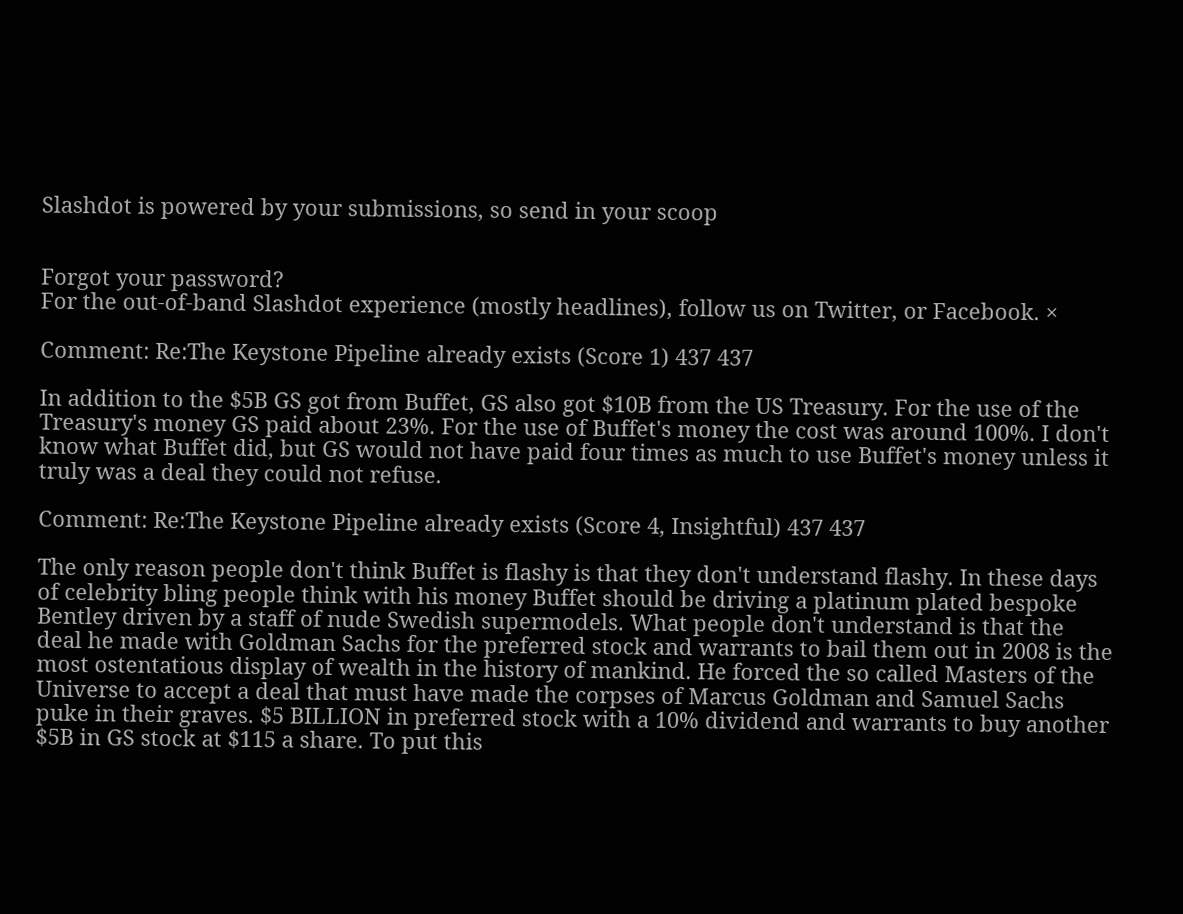Slashdot is powered by your submissions, so send in your scoop


Forgot your password?
For the out-of-band Slashdot experience (mostly headlines), follow us on Twitter, or Facebook. ×

Comment: Re:The Keystone Pipeline already exists (Score 1) 437 437

In addition to the $5B GS got from Buffet, GS also got $10B from the US Treasury. For the use of the Treasury's money GS paid about 23%. For the use of Buffet's money the cost was around 100%. I don't know what Buffet did, but GS would not have paid four times as much to use Buffet's money unless it truly was a deal they could not refuse.

Comment: Re:The Keystone Pipeline already exists (Score 4, Insightful) 437 437

The only reason people don't think Buffet is flashy is that they don't understand flashy. In these days of celebrity bling people think with his money Buffet should be driving a platinum plated bespoke Bentley driven by a staff of nude Swedish supermodels. What people don't understand is that the deal he made with Goldman Sachs for the preferred stock and warrants to bail them out in 2008 is the most ostentatious display of wealth in the history of mankind. He forced the so called Masters of the Universe to accept a deal that must have made the corpses of Marcus Goldman and Samuel Sachs puke in their graves. $5 BILLION in preferred stock with a 10% dividend and warrants to buy another $5B in GS stock at $115 a share. To put this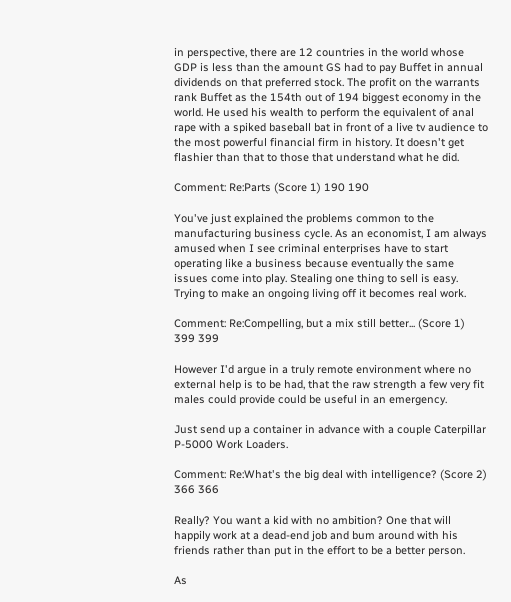in perspective, there are 12 countries in the world whose GDP is less than the amount GS had to pay Buffet in annual dividends on that preferred stock. The profit on the warrants rank Buffet as the 154th out of 194 biggest economy in the world. He used his wealth to perform the equivalent of anal rape with a spiked baseball bat in front of a live tv audience to the most powerful financial firm in history. It doesn't get flashier than that to those that understand what he did.

Comment: Re:Parts (Score 1) 190 190

You've just explained the problems common to the manufacturing business cycle. As an economist, I am always amused when I see criminal enterprises have to start operating like a business because eventually the same issues come into play. Stealing one thing to sell is easy. Trying to make an ongoing living off it becomes real work.

Comment: Re:Compelling, but a mix still better... (Score 1) 399 399

However I'd argue in a truly remote environment where no external help is to be had, that the raw strength a few very fit males could provide could be useful in an emergency.

Just send up a container in advance with a couple Caterpillar P-5000 Work Loaders.

Comment: Re:What's the big deal with intelligence? (Score 2) 366 366

Really? You want a kid with no ambition? One that will happily work at a dead-end job and bum around with his friends rather than put in the effort to be a better person.

As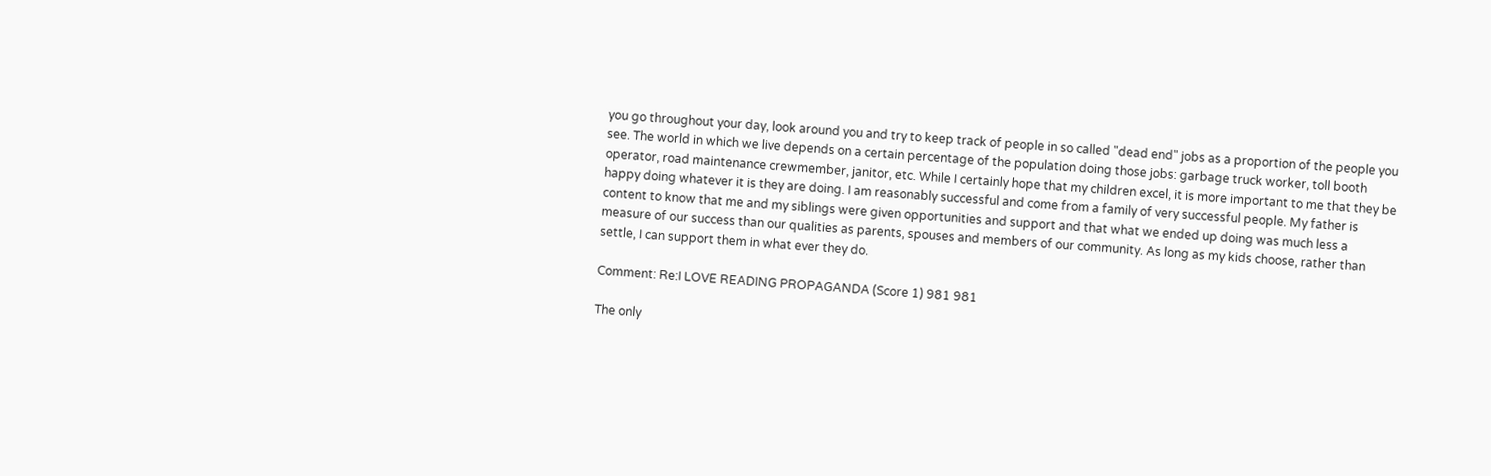you go throughout your day, look around you and try to keep track of people in so called "dead end" jobs as a proportion of the people you see. The world in which we live depends on a certain percentage of the population doing those jobs: garbage truck worker, toll booth operator, road maintenance crewmember, janitor, etc. While I certainly hope that my children excel, it is more important to me that they be happy doing whatever it is they are doing. I am reasonably successful and come from a family of very successful people. My father is content to know that me and my siblings were given opportunities and support and that what we ended up doing was much less a measure of our success than our qualities as parents, spouses and members of our community. As long as my kids choose, rather than settle, I can support them in what ever they do.

Comment: Re:I LOVE READING PROPAGANDA (Score 1) 981 981

The only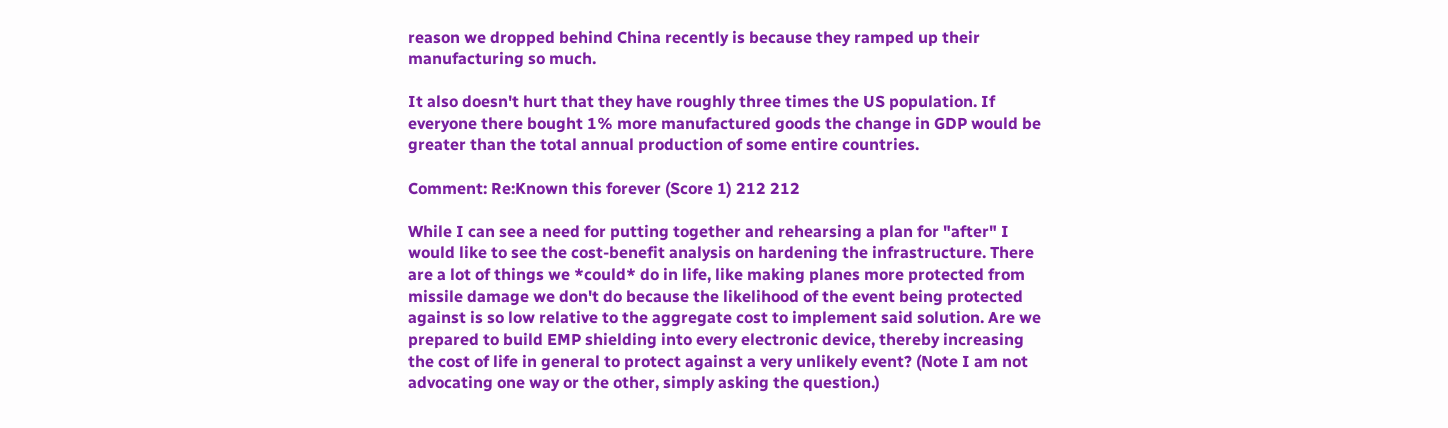reason we dropped behind China recently is because they ramped up their manufacturing so much.

It also doesn't hurt that they have roughly three times the US population. If everyone there bought 1% more manufactured goods the change in GDP would be greater than the total annual production of some entire countries.

Comment: Re:Known this forever (Score 1) 212 212

While I can see a need for putting together and rehearsing a plan for "after" I would like to see the cost-benefit analysis on hardening the infrastructure. There are a lot of things we *could* do in life, like making planes more protected from missile damage we don't do because the likelihood of the event being protected against is so low relative to the aggregate cost to implement said solution. Are we prepared to build EMP shielding into every electronic device, thereby increasing the cost of life in general to protect against a very unlikely event? (Note I am not advocating one way or the other, simply asking the question.)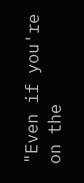"Even if you're on the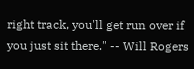right track, you'll get run over if you just sit there." -- Will Rogers